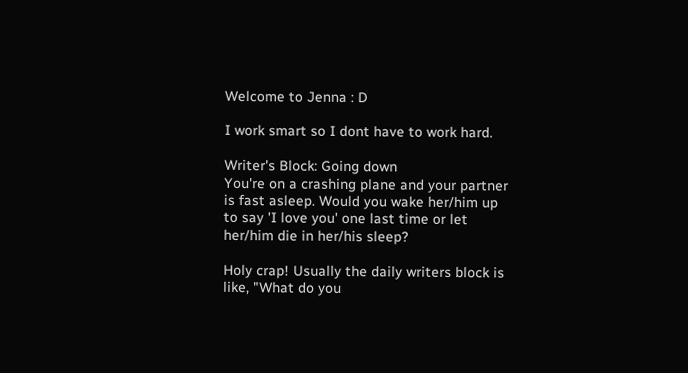Welcome to Jenna : D

I work smart so I dont have to work hard.

Writer's Block: Going down
You're on a crashing plane and your partner is fast asleep. Would you wake her/him up to say 'I love you' one last time or let her/him die in her/his sleep?

Holy crap! Usually the daily writers block is like, "What do you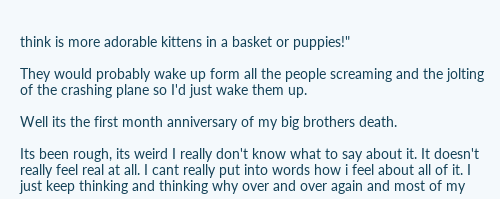think is more adorable kittens in a basket or puppies!"

They would probably wake up form all the people screaming and the jolting of the crashing plane so I'd just wake them up.

Well its the first month anniversary of my big brothers death.

Its been rough, its weird I really don't know what to say about it. It doesn't really feel real at all. I cant really put into words how i feel about all of it. I just keep thinking and thinking why over and over again and most of my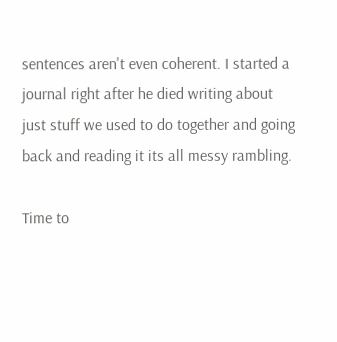sentences aren't even coherent. I started a journal right after he died writing about just stuff we used to do together and going back and reading it its all messy rambling.

Time to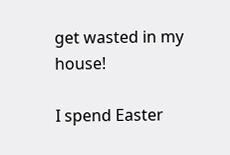get wasted in my house!

I spend Easter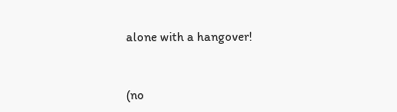alone with a hangover!


(no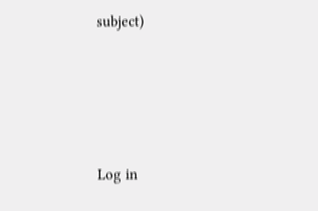subject)





Log in